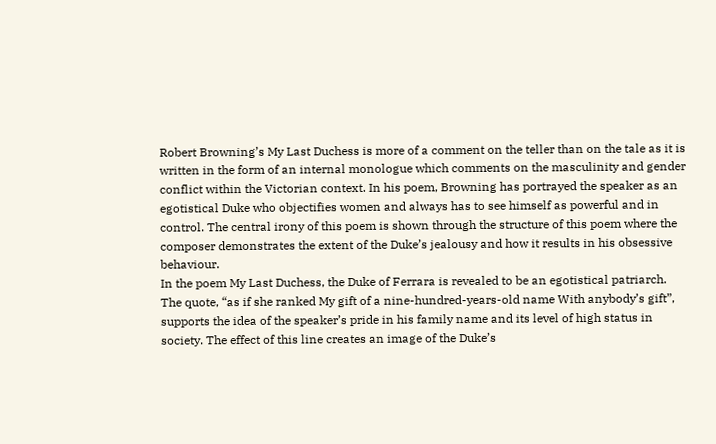Robert Browning’s My Last Duchess is more of a comment on the teller than on the tale as it is written in the form of an internal monologue which comments on the masculinity and gender conflict within the Victorian context. In his poem, Browning has portrayed the speaker as an egotistical Duke who objectifies women and always has to see himself as powerful and in control. The central irony of this poem is shown through the structure of this poem where the composer demonstrates the extent of the Duke’s jealousy and how it results in his obsessive behaviour.
In the poem My Last Duchess, the Duke of Ferrara is revealed to be an egotistical patriarch.   The quote, “as if she ranked My gift of a nine-hundred-years-old name With anybody’s gift”, supports the idea of the speaker’s pride in his family name and its level of high status in society. The effect of this line creates an image of the Duke’s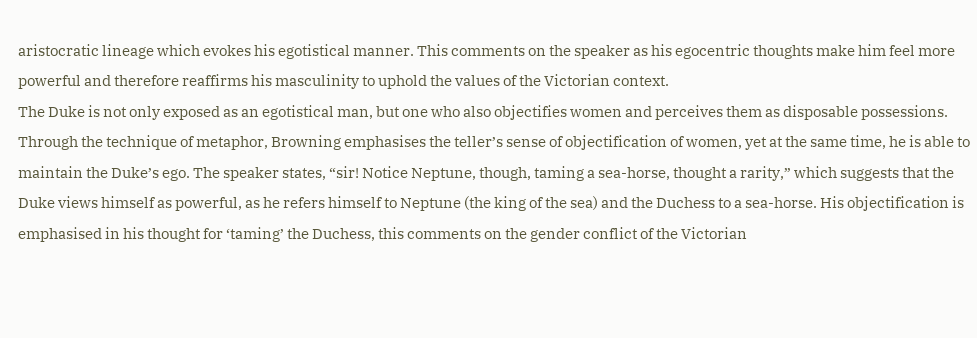aristocratic lineage which evokes his egotistical manner. This comments on the speaker as his egocentric thoughts make him feel more powerful and therefore reaffirms his masculinity to uphold the values of the Victorian context.
The Duke is not only exposed as an egotistical man, but one who also objectifies women and perceives them as disposable possessions. Through the technique of metaphor, Browning emphasises the teller’s sense of objectification of women, yet at the same time, he is able to maintain the Duke’s ego. The speaker states, “sir! Notice Neptune, though, taming a sea-horse, thought a rarity,” which suggests that the Duke views himself as powerful, as he refers himself to Neptune (the king of the sea) and the Duchess to a sea-horse. His objectification is emphasised in his thought for ‘taming’ the Duchess, this comments on the gender conflict of the Victorian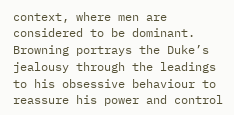context, where men are considered to be dominant.
Browning portrays the Duke’s jealousy through the leadings to his obsessive behaviour to reassure his power and control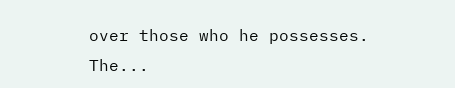over those who he possesses. The...